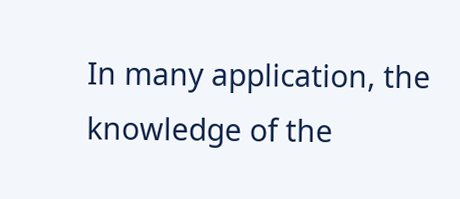In many application, the knowledge of the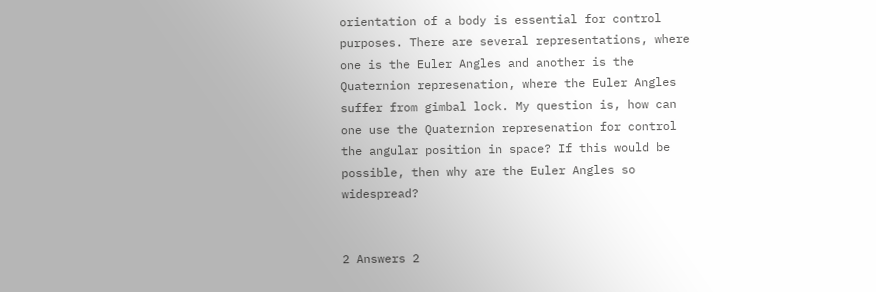orientation of a body is essential for control purposes. There are several representations, where one is the Euler Angles and another is the Quaternion represenation, where the Euler Angles suffer from gimbal lock. My question is, how can one use the Quaternion represenation for control the angular position in space? If this would be possible, then why are the Euler Angles so widespread?


2 Answers 2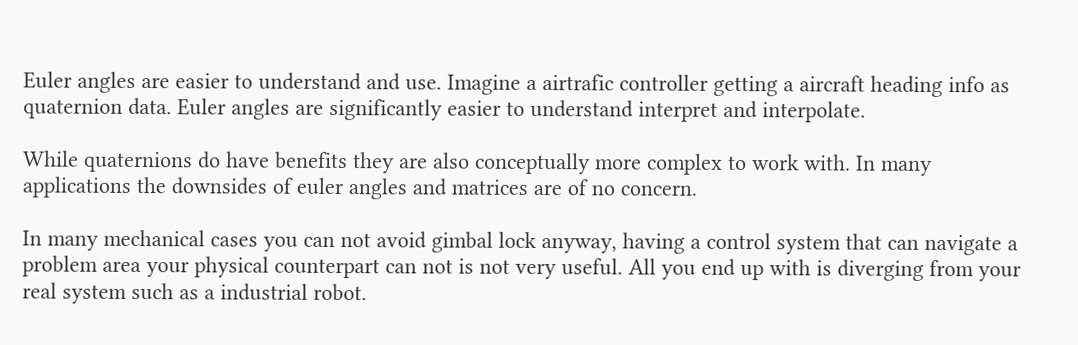Euler angles are easier to understand and use. Imagine a airtrafic controller getting a aircraft heading info as quaternion data. Euler angles are significantly easier to understand interpret and interpolate.

While quaternions do have benefits they are also conceptually more complex to work with. In many applications the downsides of euler angles and matrices are of no concern.

In many mechanical cases you can not avoid gimbal lock anyway, having a control system that can navigate a problem area your physical counterpart can not is not very useful. All you end up with is diverging from your real system such as a industrial robot.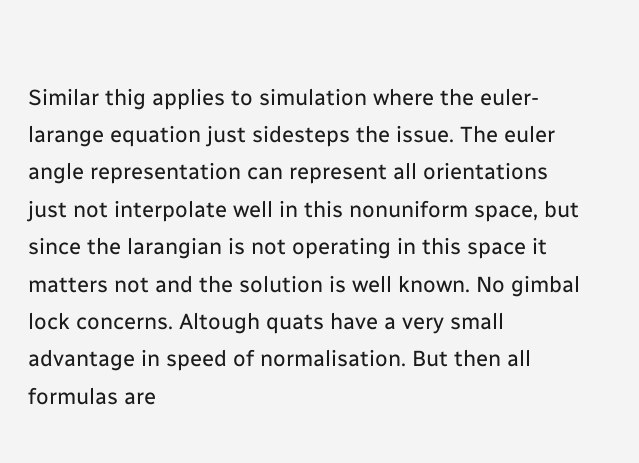Similar thig applies to simulation where the euler-larange equation just sidesteps the issue. The euler angle representation can represent all orientations just not interpolate well in this nonuniform space, but since the larangian is not operating in this space it matters not and the solution is well known. No gimbal lock concerns. Altough quats have a very small advantage in speed of normalisation. But then all formulas are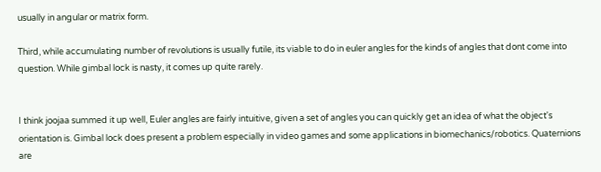usually in angular or matrix form.

Third, while accumulating number of revolutions is usually futile, its viable to do in euler angles for the kinds of angles that dont come into question. While gimbal lock is nasty, it comes up quite rarely.


I think joojaa summed it up well, Euler angles are fairly intuitive, given a set of angles you can quickly get an idea of what the object's orientation is. Gimbal lock does present a problem especially in video games and some applications in biomechanics/robotics. Quaternions are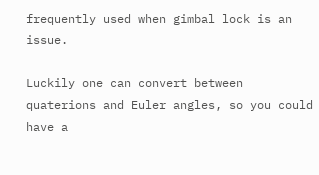frequently used when gimbal lock is an issue.

Luckily one can convert between quaterions and Euler angles, so you could have a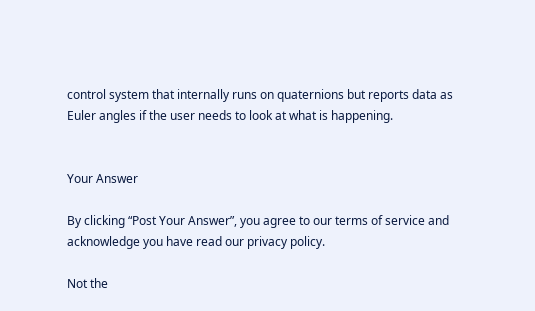control system that internally runs on quaternions but reports data as Euler angles if the user needs to look at what is happening.


Your Answer

By clicking “Post Your Answer”, you agree to our terms of service and acknowledge you have read our privacy policy.

Not the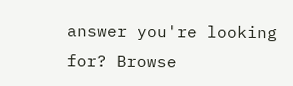answer you're looking for? Browse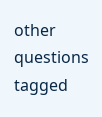other questions tagged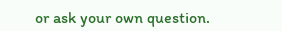or ask your own question.